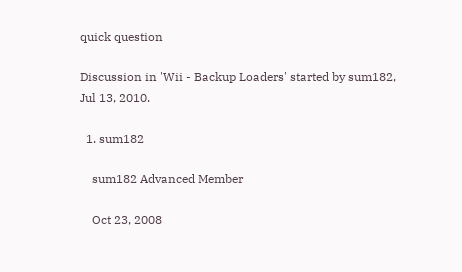quick question

Discussion in 'Wii - Backup Loaders' started by sum182, Jul 13, 2010.

  1. sum182

    sum182 Advanced Member

    Oct 23, 2008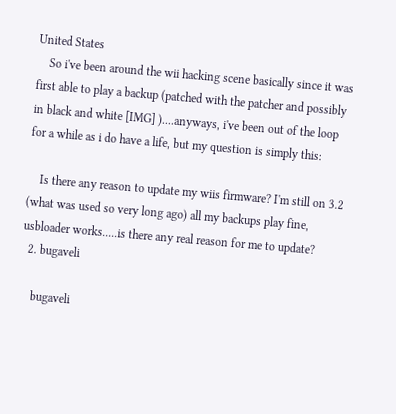United States
    So i've been around the wii hacking scene basically since it was first able to play a backup (patched with the patcher and possibly in black and white [IMG] )....anyways, i've been out of the loop for a while as i do have a life, but my question is simply this:

    Is there any reason to update my wiis firmware? I'm still on 3.2 (what was used so very long ago) all my backups play fine, usbloader works.....is there any real reason for me to update?
  2. bugaveli

    bugaveli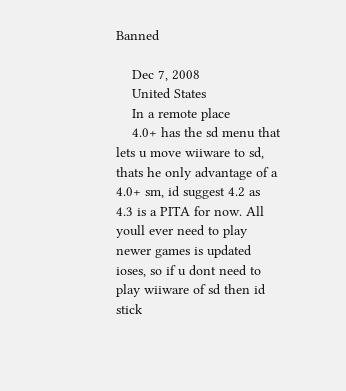Banned

    Dec 7, 2008
    United States
    In a remote place
    4.0+ has the sd menu that lets u move wiiware to sd, thats he only advantage of a 4.0+ sm, id suggest 4.2 as 4.3 is a PITA for now. All youll ever need to play newer games is updated ioses, so if u dont need to play wiiware of sd then id stick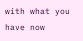with what you have now